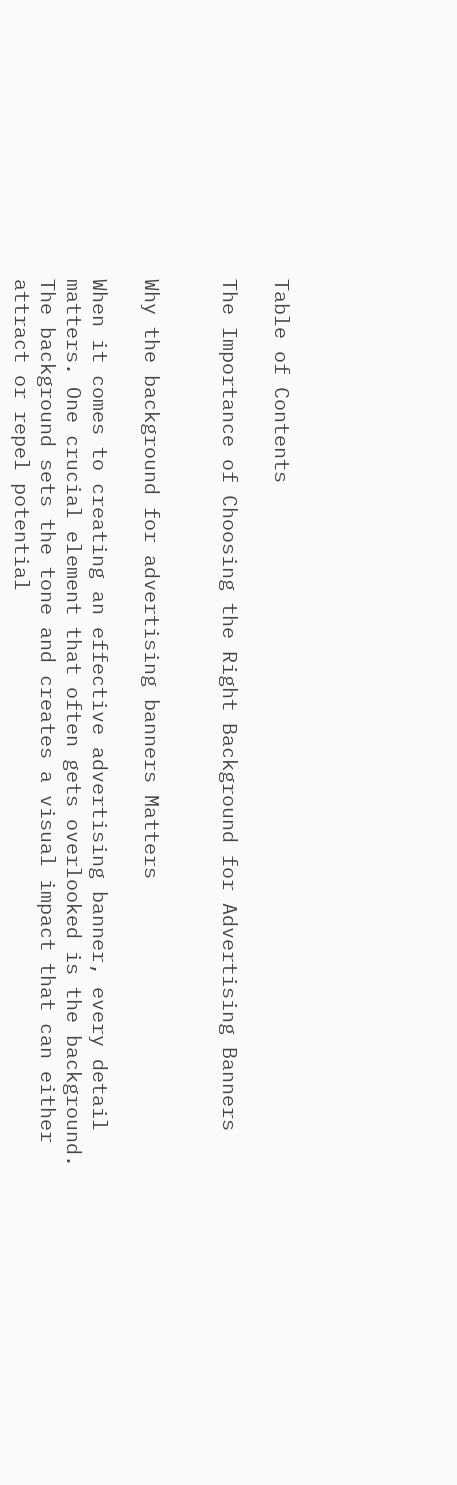Table of Contents

The Importance of Choosing the Right Background for Advertising Banners


Why the background for advertising banners Matters

When it comes to creating an effective advertising banner, every detail matters. One crucial element that often gets overlooked is the background. The background sets the tone and creates a visual impact that can either attract or repel potential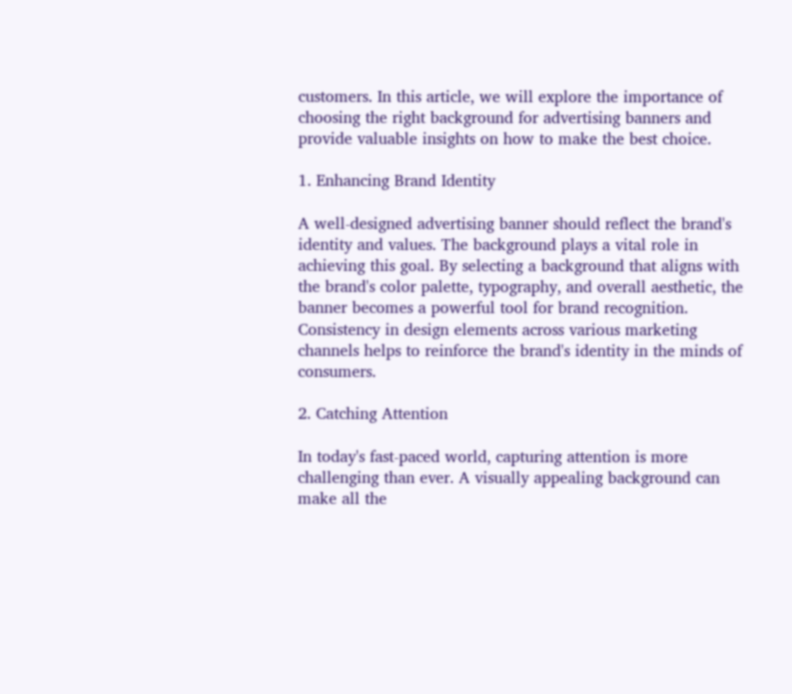customers. In this article, we will explore the importance of choosing the right background for advertising banners and provide valuable insights on how to make the best choice.

1. Enhancing Brand Identity

A well-designed advertising banner should reflect the brand's identity and values. The background plays a vital role in achieving this goal. By selecting a background that aligns with the brand's color palette, typography, and overall aesthetic, the banner becomes a powerful tool for brand recognition. Consistency in design elements across various marketing channels helps to reinforce the brand's identity in the minds of consumers.

2. Catching Attention

In today's fast-paced world, capturing attention is more challenging than ever. A visually appealing background can make all the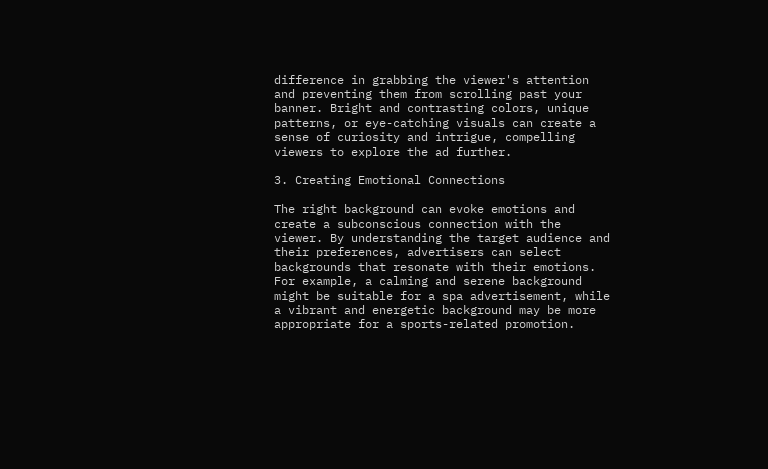difference in grabbing the viewer's attention and preventing them from scrolling past your banner. Bright and contrasting colors, unique patterns, or eye-catching visuals can create a sense of curiosity and intrigue, compelling viewers to explore the ad further.

3. Creating Emotional Connections

The right background can evoke emotions and create a subconscious connection with the viewer. By understanding the target audience and their preferences, advertisers can select backgrounds that resonate with their emotions. For example, a calming and serene background might be suitable for a spa advertisement, while a vibrant and energetic background may be more appropriate for a sports-related promotion.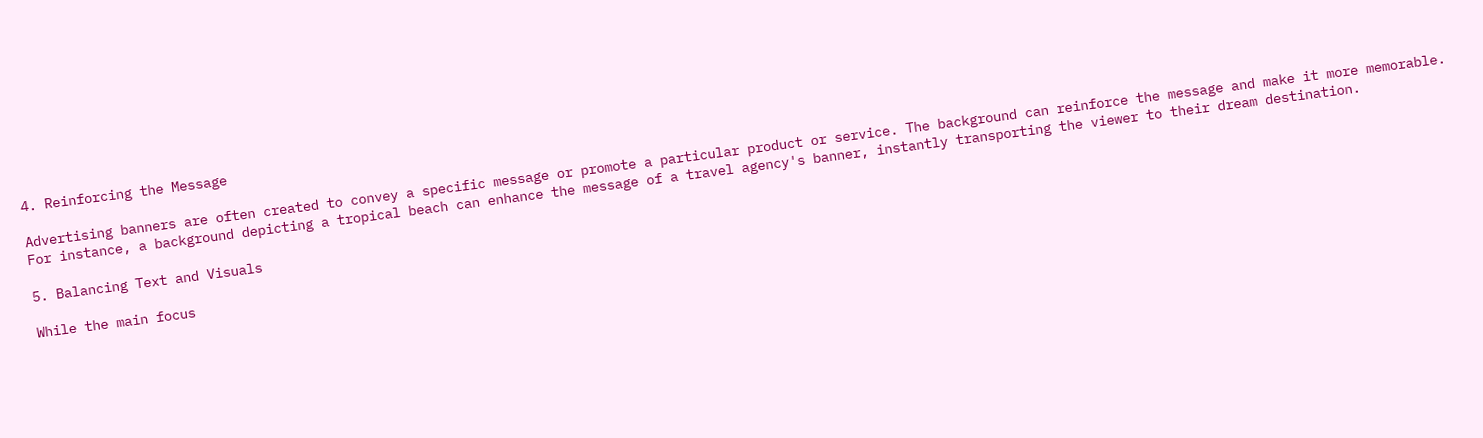4. Reinforcing the Message

Advertising banners are often created to convey a specific message or promote a particular product or service. The background can reinforce the message and make it more memorable. For instance, a background depicting a tropical beach can enhance the message of a travel agency's banner, instantly transporting the viewer to their dream destination.

5. Balancing Text and Visuals

While the main focus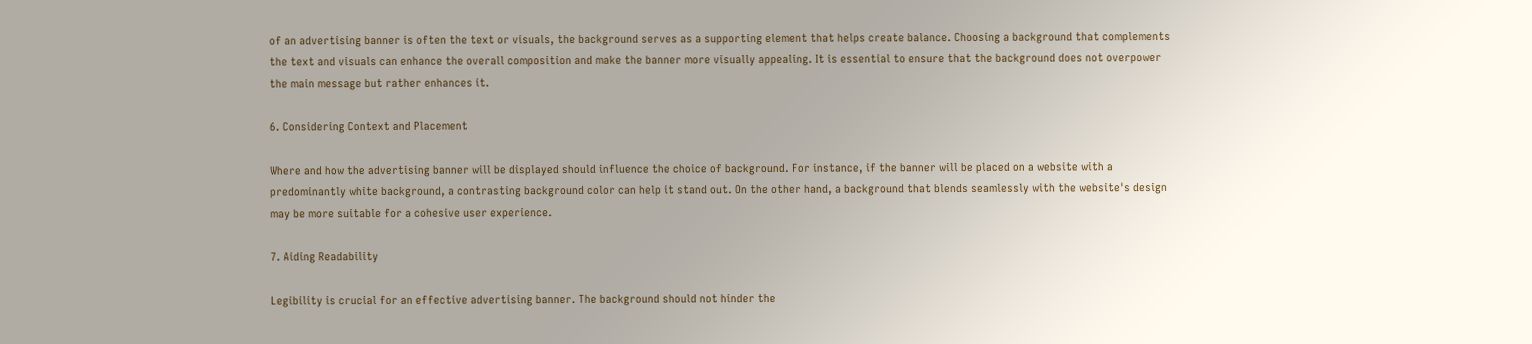of an advertising banner is often the text or visuals, the background serves as a supporting element that helps create balance. Choosing a background that complements the text and visuals can enhance the overall composition and make the banner more visually appealing. It is essential to ensure that the background does not overpower the main message but rather enhances it.

6. Considering Context and Placement

Where and how the advertising banner will be displayed should influence the choice of background. For instance, if the banner will be placed on a website with a predominantly white background, a contrasting background color can help it stand out. On the other hand, a background that blends seamlessly with the website's design may be more suitable for a cohesive user experience.

7. Aiding Readability

Legibility is crucial for an effective advertising banner. The background should not hinder the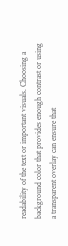readability of the text or important visuals. Choosing a background color that provides enough contrast or using a transparent overlay can ensure that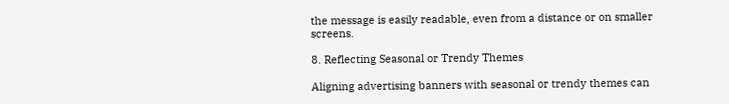the message is easily readable, even from a distance or on smaller screens.

8. Reflecting Seasonal or Trendy Themes

Aligning advertising banners with seasonal or trendy themes can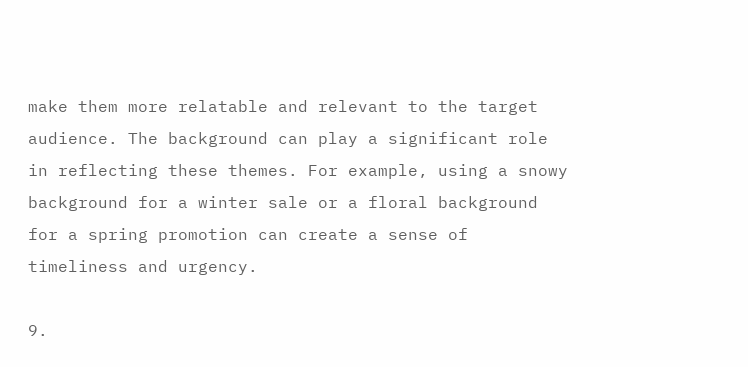make them more relatable and relevant to the target audience. The background can play a significant role in reflecting these themes. For example, using a snowy background for a winter sale or a floral background for a spring promotion can create a sense of timeliness and urgency.

9.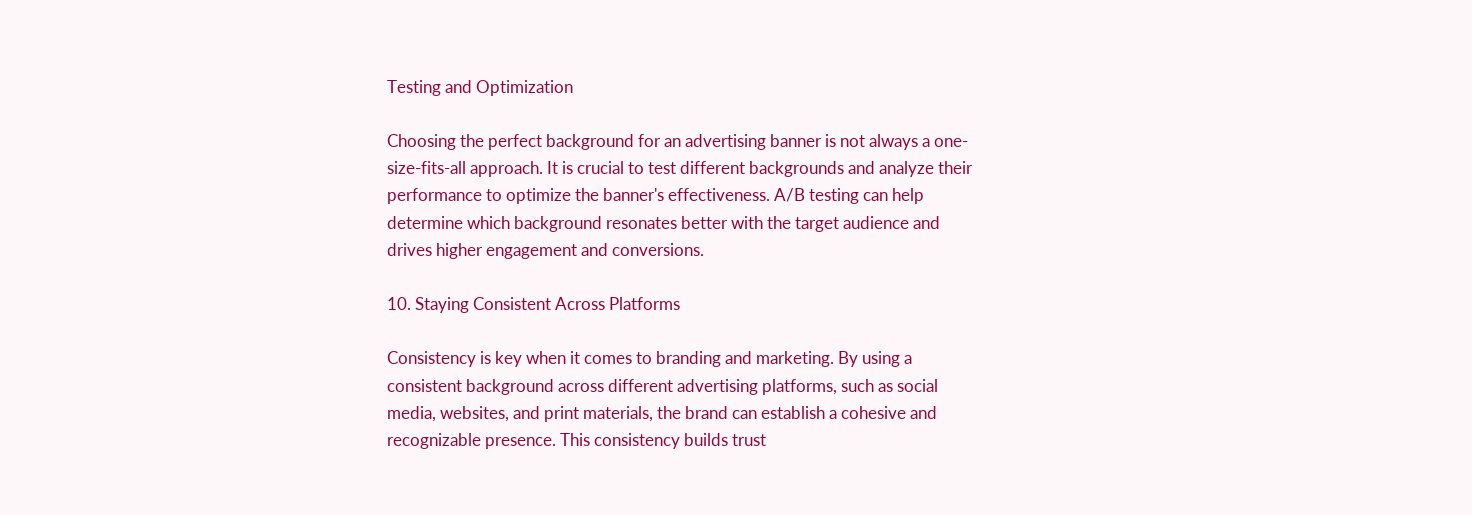Testing and Optimization

Choosing the perfect background for an advertising banner is not always a one-size-fits-all approach. It is crucial to test different backgrounds and analyze their performance to optimize the banner's effectiveness. A/B testing can help determine which background resonates better with the target audience and drives higher engagement and conversions.

10. Staying Consistent Across Platforms

Consistency is key when it comes to branding and marketing. By using a consistent background across different advertising platforms, such as social media, websites, and print materials, the brand can establish a cohesive and recognizable presence. This consistency builds trust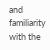and familiarity with the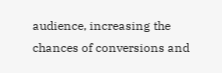audience, increasing the chances of conversions and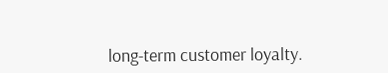long-term customer loyalty.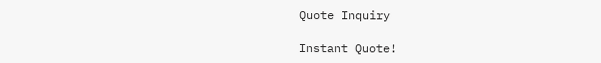Quote Inquiry

Instant Quote!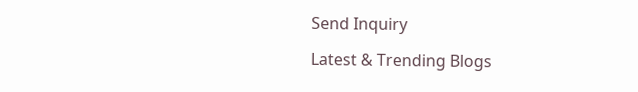Send Inquiry

Latest & Trending Blogs